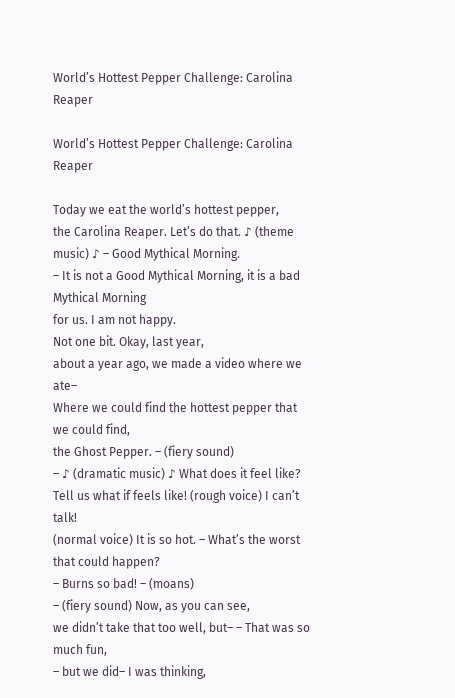World’s Hottest Pepper Challenge: Carolina Reaper

World’s Hottest Pepper Challenge: Carolina Reaper

Today we eat the world’s hottest pepper,
the Carolina Reaper. Let’s do that. ♪ (theme music) ♪ – Good Mythical Morning.
– It is not a Good Mythical Morning, it is a bad Mythical Morning
for us. I am not happy.
Not one bit. Okay, last year,
about a year ago, we made a video where we ate–
Where we could find the hottest pepper that we could find,
the Ghost Pepper. – (fiery sound)
– ♪ (dramatic music) ♪ What does it feel like?
Tell us what if feels like! (rough voice) I can’t talk!
(normal voice) It is so hot. – What’s the worst that could happen?
– Burns so bad! – (moans)
– (fiery sound) Now, as you can see,
we didn’t take that too well, but– – That was so much fun,
– but we did– I was thinking,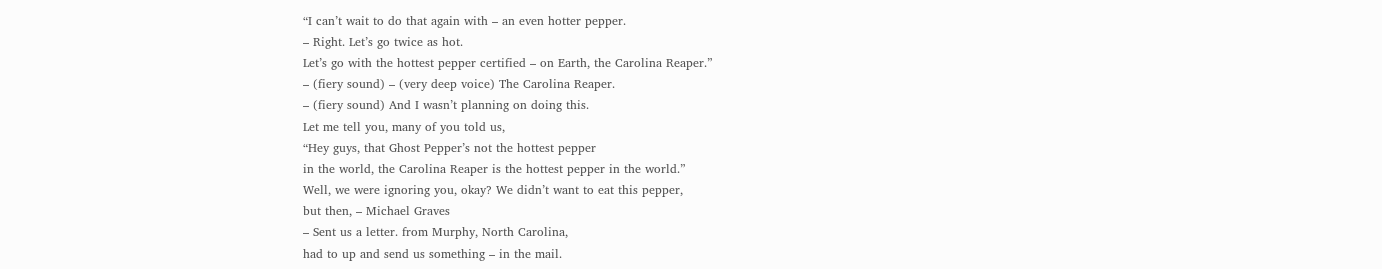“I can’t wait to do that again with – an even hotter pepper.
– Right. Let’s go twice as hot.
Let’s go with the hottest pepper certified – on Earth, the Carolina Reaper.”
– (fiery sound) – (very deep voice) The Carolina Reaper.
– (fiery sound) And I wasn’t planning on doing this.
Let me tell you, many of you told us,
“Hey guys, that Ghost Pepper’s not the hottest pepper
in the world, the Carolina Reaper is the hottest pepper in the world.”
Well, we were ignoring you, okay? We didn’t want to eat this pepper,
but then, – Michael Graves
– Sent us a letter. from Murphy, North Carolina,
had to up and send us something – in the mail.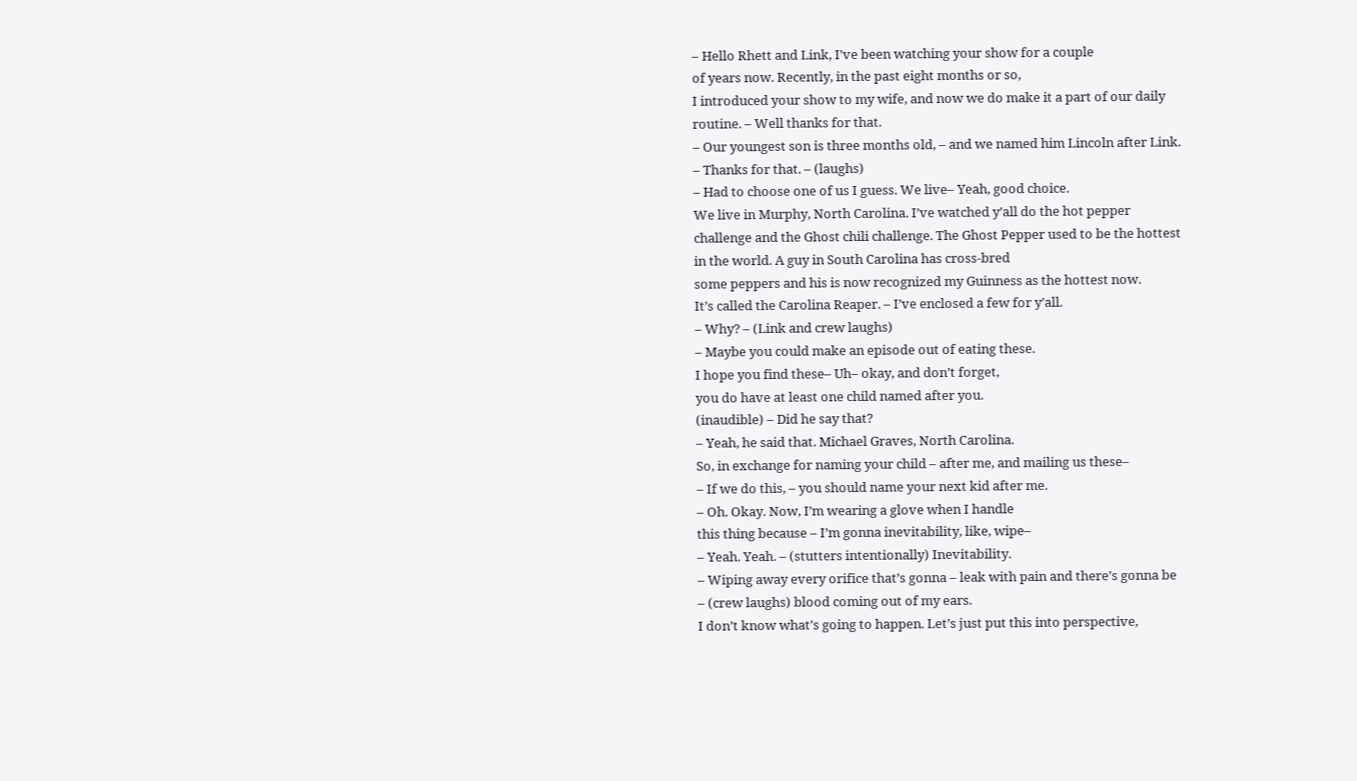– Hello Rhett and Link, I’ve been watching your show for a couple
of years now. Recently, in the past eight months or so,
I introduced your show to my wife, and now we do make it a part of our daily
routine. – Well thanks for that.
– Our youngest son is three months old, – and we named him Lincoln after Link.
– Thanks for that. – (laughs)
– Had to choose one of us I guess. We live– Yeah, good choice.
We live in Murphy, North Carolina. I’ve watched y’all do the hot pepper
challenge and the Ghost chili challenge. The Ghost Pepper used to be the hottest
in the world. A guy in South Carolina has cross-bred
some peppers and his is now recognized my Guinness as the hottest now.
It’s called the Carolina Reaper. – I’ve enclosed a few for y’all.
– Why? – (Link and crew laughs)
– Maybe you could make an episode out of eating these.
I hope you find these– Uh– okay, and don’t forget,
you do have at least one child named after you.
(inaudible) – Did he say that?
– Yeah, he said that. Michael Graves, North Carolina.
So, in exchange for naming your child – after me, and mailing us these–
– If we do this, – you should name your next kid after me.
– Oh. Okay. Now, I’m wearing a glove when I handle
this thing because – I’m gonna inevitability, like, wipe–
– Yeah. Yeah. – (stutters intentionally) Inevitability.
– Wiping away every orifice that’s gonna – leak with pain and there’s gonna be
– (crew laughs) blood coming out of my ears.
I don’t know what’s going to happen. Let’s just put this into perspective,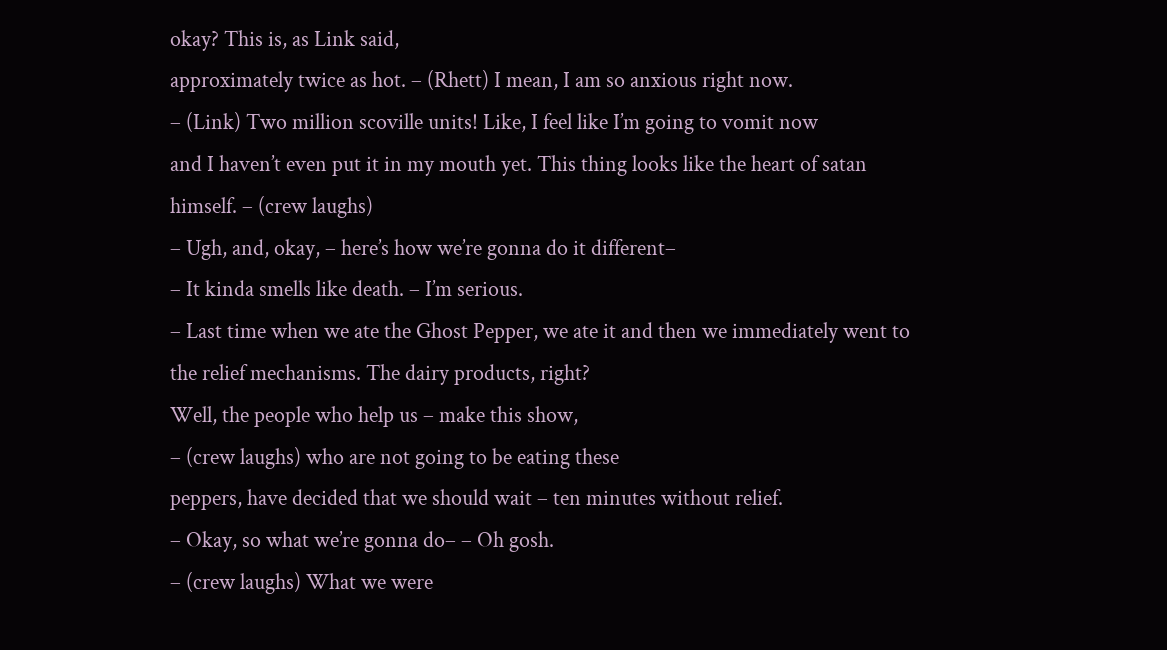okay? This is, as Link said,
approximately twice as hot. – (Rhett) I mean, I am so anxious right now.
– (Link) Two million scoville units! Like, I feel like I’m going to vomit now
and I haven’t even put it in my mouth yet. This thing looks like the heart of satan
himself. – (crew laughs)
– Ugh, and, okay, – here’s how we’re gonna do it different–
– It kinda smells like death. – I’m serious.
– Last time when we ate the Ghost Pepper, we ate it and then we immediately went to
the relief mechanisms. The dairy products, right?
Well, the people who help us – make this show,
– (crew laughs) who are not going to be eating these
peppers, have decided that we should wait – ten minutes without relief.
– Okay, so what we’re gonna do– – Oh gosh.
– (crew laughs) What we were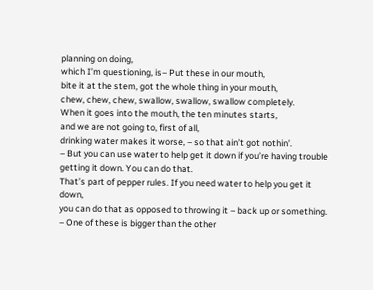planning on doing,
which I’m questioning, is– Put these in our mouth,
bite it at the stem, got the whole thing in your mouth,
chew, chew, chew, swallow, swallow, swallow completely.
When it goes into the mouth, the ten minutes starts,
and we are not going to, first of all,
drinking water makes it worse, – so that ain’t got nothin’.
– But you can use water to help get it down if you’re having trouble
getting it down. You can do that.
That’s part of pepper rules. If you need water to help you get it down,
you can do that as opposed to throwing it – back up or something.
– One of these is bigger than the other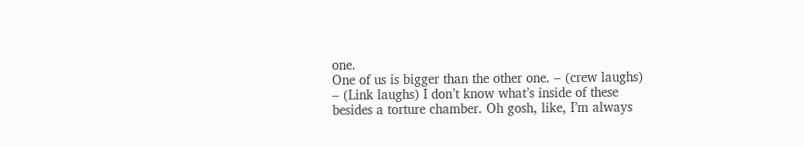one.
One of us is bigger than the other one. – (crew laughs)
– (Link laughs) I don’t know what’s inside of these
besides a torture chamber. Oh gosh, like, I’m always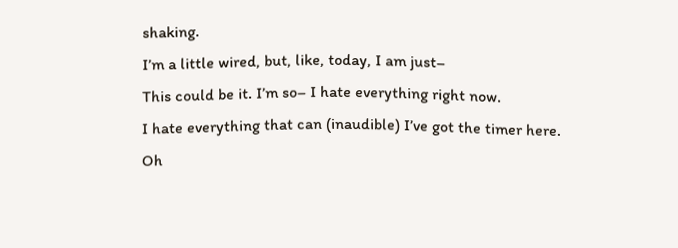shaking.
I’m a little wired, but, like, today, I am just–
This could be it. I’m so– I hate everything right now.
I hate everything that can (inaudible) I’ve got the timer here.
Oh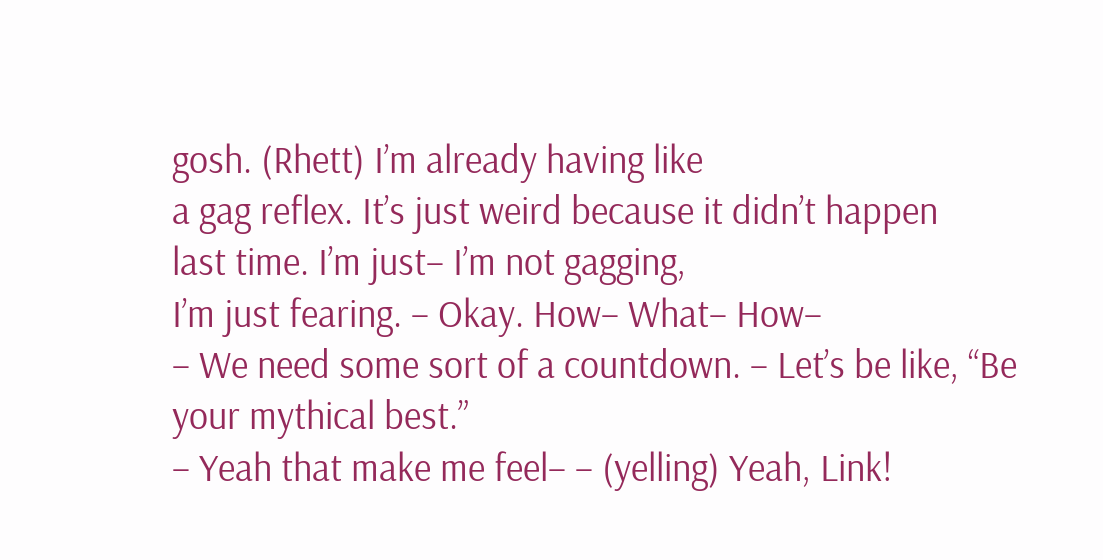gosh. (Rhett) I’m already having like
a gag reflex. It’s just weird because it didn’t happen
last time. I’m just– I’m not gagging,
I’m just fearing. – Okay. How– What– How–
– We need some sort of a countdown. – Let’s be like, “Be your mythical best.”
– Yeah that make me feel– – (yelling) Yeah, Link!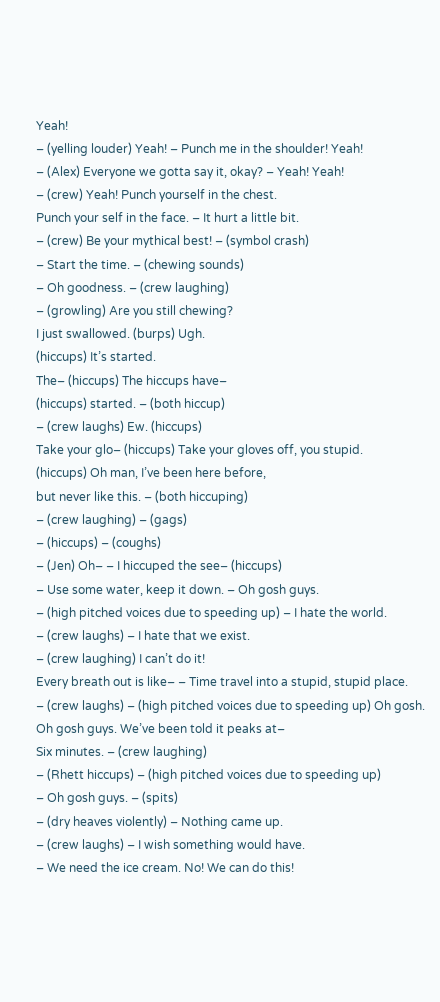Yeah!
– (yelling louder) Yeah! – Punch me in the shoulder! Yeah!
– (Alex) Everyone we gotta say it, okay? – Yeah! Yeah!
– (crew) Yeah! Punch yourself in the chest.
Punch your self in the face. – It hurt a little bit.
– (crew) Be your mythical best! – (symbol crash)
– Start the time. – (chewing sounds)
– Oh goodness. – (crew laughing)
– (growling) Are you still chewing?
I just swallowed. (burps) Ugh.
(hiccups) It’s started.
The– (hiccups) The hiccups have–
(hiccups) started. – (both hiccup)
– (crew laughs) Ew. (hiccups)
Take your glo– (hiccups) Take your gloves off, you stupid.
(hiccups) Oh man, I’ve been here before,
but never like this. – (both hiccuping)
– (crew laughing) – (gags)
– (hiccups) – (coughs)
– (Jen) Oh– – I hiccuped the see– (hiccups)
– Use some water, keep it down. – Oh gosh guys.
– (high pitched voices due to speeding up) – I hate the world.
– (crew laughs) – I hate that we exist.
– (crew laughing) I can’t do it!
Every breath out is like– – Time travel into a stupid, stupid place.
– (crew laughs) – (high pitched voices due to speeding up) Oh gosh.
Oh gosh guys. We’ve been told it peaks at–
Six minutes. – (crew laughing)
– (Rhett hiccups) – (high pitched voices due to speeding up)
– Oh gosh guys. – (spits)
– (dry heaves violently) – Nothing came up.
– (crew laughs) – I wish something would have.
– We need the ice cream. No! We can do this!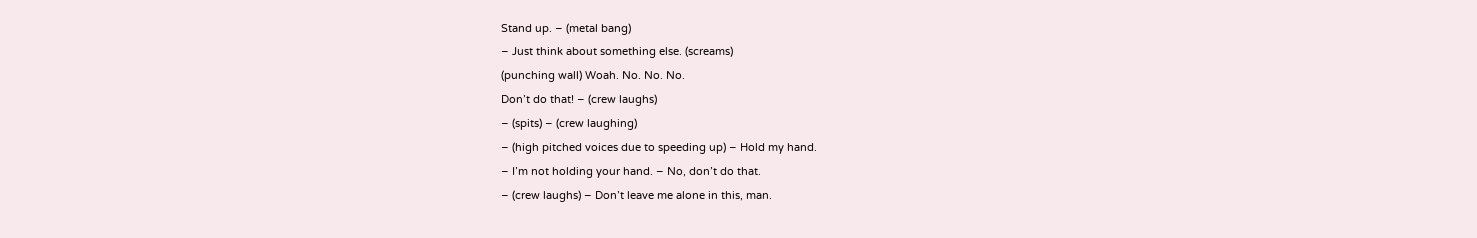Stand up. – (metal bang)
– Just think about something else. (screams)
(punching wall) Woah. No. No. No.
Don’t do that! – (crew laughs)
– (spits) – (crew laughing)
– (high pitched voices due to speeding up) – Hold my hand.
– I’m not holding your hand. – No, don’t do that.
– (crew laughs) – Don’t leave me alone in this, man.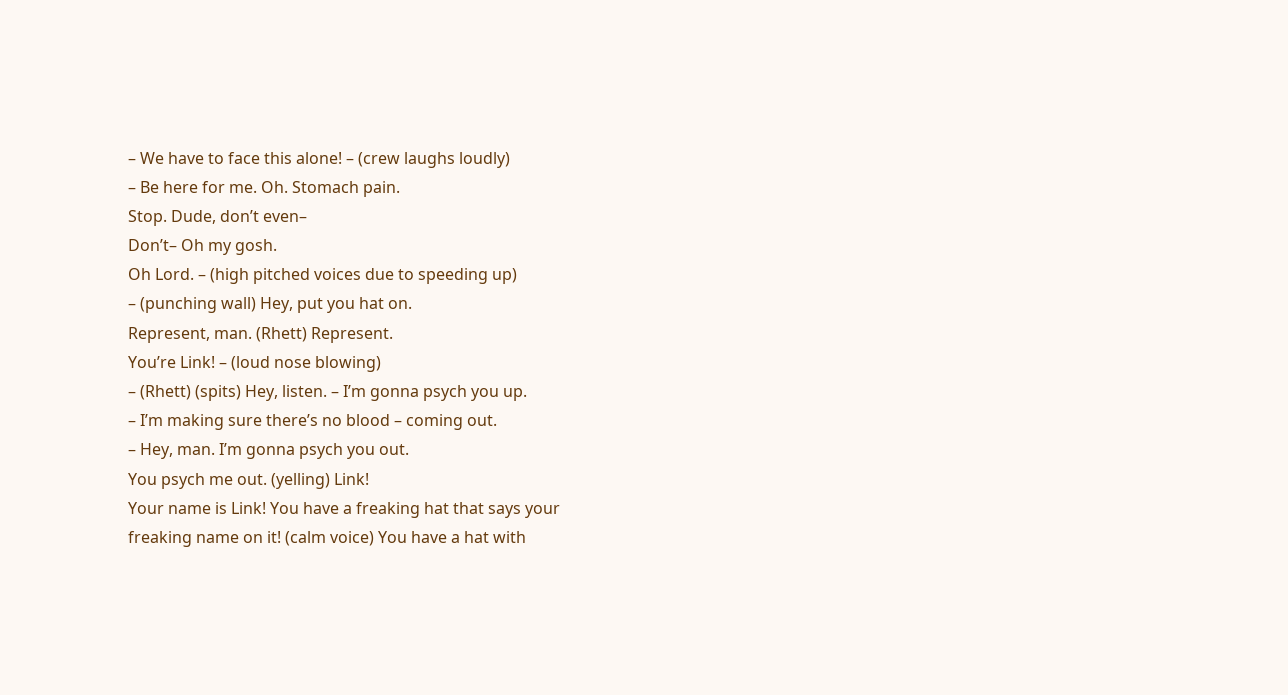– We have to face this alone! – (crew laughs loudly)
– Be here for me. Oh. Stomach pain.
Stop. Dude, don’t even–
Don’t– Oh my gosh.
Oh Lord. – (high pitched voices due to speeding up)
– (punching wall) Hey, put you hat on.
Represent, man. (Rhett) Represent.
You’re Link! – (loud nose blowing)
– (Rhett) (spits) Hey, listen. – I’m gonna psych you up.
– I’m making sure there’s no blood – coming out.
– Hey, man. I’m gonna psych you out.
You psych me out. (yelling) Link!
Your name is Link! You have a freaking hat that says your
freaking name on it! (calm voice) You have a hat with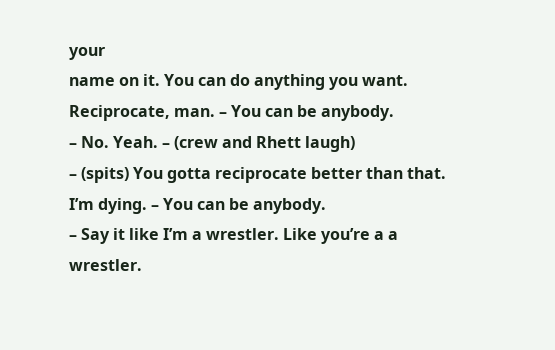your
name on it. You can do anything you want.
Reciprocate, man. – You can be anybody.
– No. Yeah. – (crew and Rhett laugh)
– (spits) You gotta reciprocate better than that.
I’m dying. – You can be anybody.
– Say it like I’m a wrestler. Like you’re a a wrestler.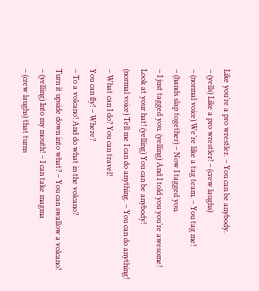Like you’re a pro wrestler. – You can be anybody.
– (yells) Like a pro wrestler! – (crew laughs)
– (normal voice) We’re like a tag team. – You tag me!
– (hands slap together) – Now I tagged you.
– I just tagged you. (yelling) And I told you you’re awesome!
Look at your hat! (yelling) You can be anybody!
(normal voice) Tell me I can do anything. – You can do anything!
– What can I do? You can travel!
You can fly! – Where?
– To a volcano! And do what in the volcano?
Turn it upside down into what? – You can swallow a volcano!
– (yelling) Into my mouth! – I can take magma
– (crew laughs) that turns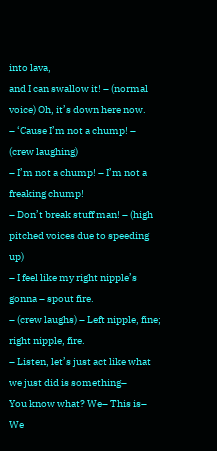into lava,
and I can swallow it! – (normal voice) Oh, it’s down here now.
– ‘Cause I’m not a chump! – (crew laughing)
– I’m not a chump! – I’m not a freaking chump!
– Don’t break stuff man! – (high pitched voices due to speeding up)
– I feel like my right nipple’s gonna – spout fire.
– (crew laughs) – Left nipple, fine; right nipple, fire.
– Listen, let’s just act like what we just did is something–
You know what? We– This is–
We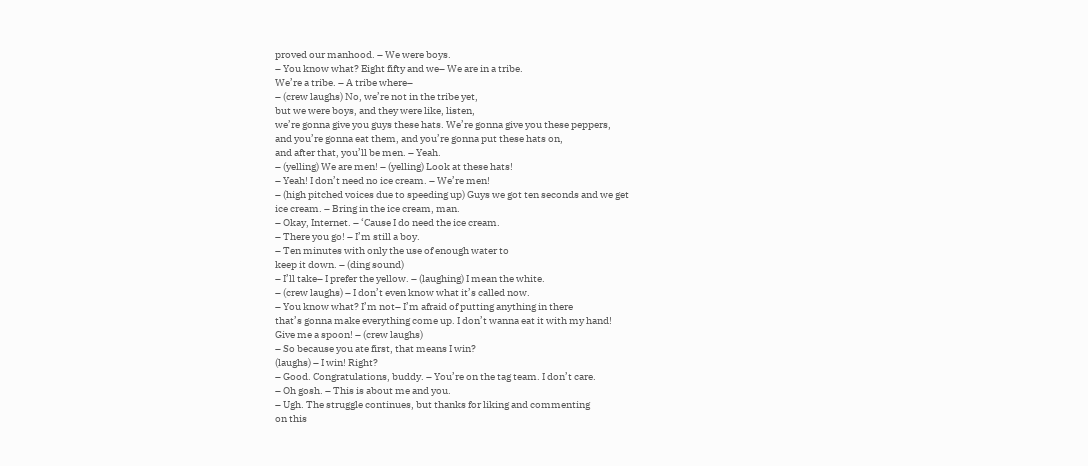proved our manhood. – We were boys.
– You know what? Eight fifty and we– We are in a tribe.
We’re a tribe. – A tribe where–
– (crew laughs) No, we’re not in the tribe yet,
but we were boys, and they were like, listen,
we’re gonna give you guys these hats. We’re gonna give you these peppers,
and you’re gonna eat them, and you’re gonna put these hats on,
and after that, you’ll be men. – Yeah.
– (yelling) We are men! – (yelling) Look at these hats!
– Yeah! I don’t need no ice cream. – We’re men!
– (high pitched voices due to speeding up) Guys we got ten seconds and we get
ice cream. – Bring in the ice cream, man.
– Okay, Internet. – ‘Cause I do need the ice cream.
– There you go! – I’m still a boy.
– Ten minutes with only the use of enough water to
keep it down. – (ding sound)
– I’ll take– I prefer the yellow. – (laughing) I mean the white.
– (crew laughs) – I don’t even know what it’s called now.
– You know what? I’m not– I’m afraid of putting anything in there
that’s gonna make everything come up. I don’t wanna eat it with my hand!
Give me a spoon! – (crew laughs)
– So because you ate first, that means I win?
(laughs) – I win! Right?
– Good. Congratulations, buddy. – You’re on the tag team. I don’t care.
– Oh gosh. – This is about me and you.
– Ugh. The struggle continues, but thanks for liking and commenting
on this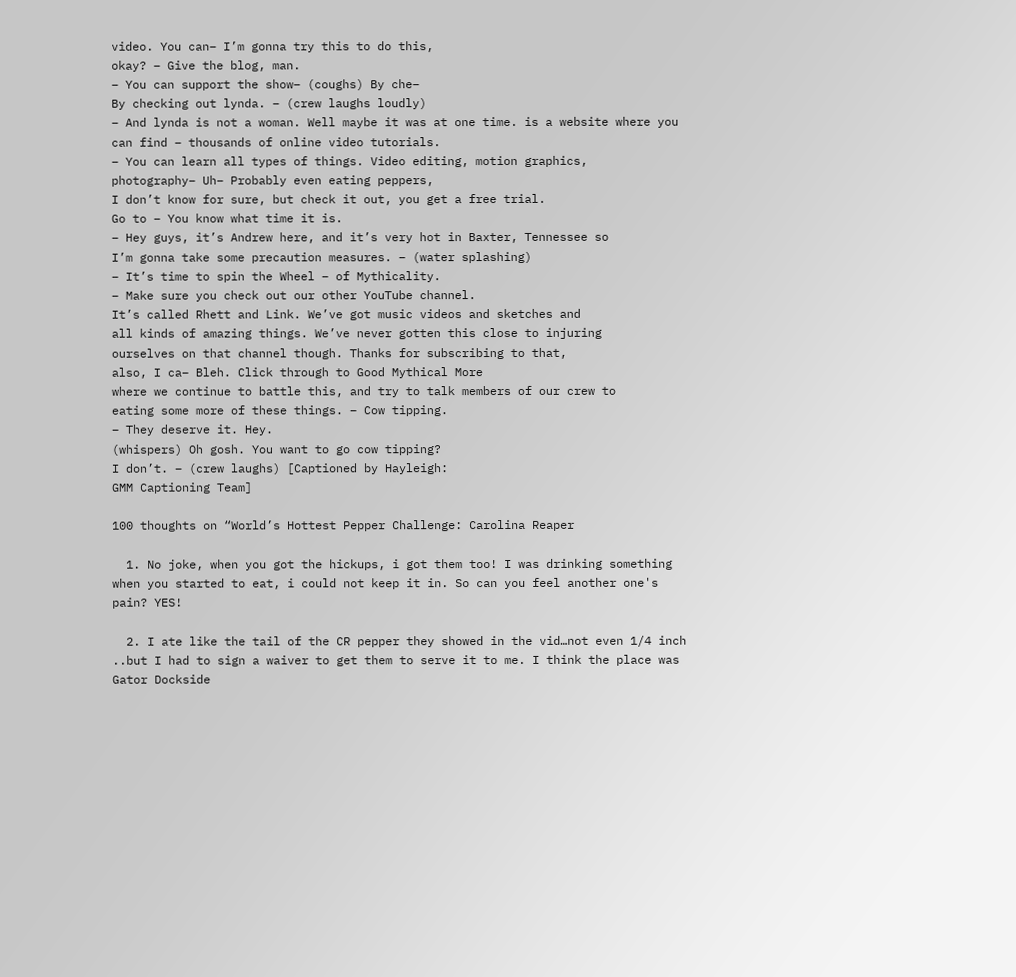video. You can– I’m gonna try this to do this,
okay? – Give the blog, man.
– You can support the show– (coughs) By che–
By checking out lynda. – (crew laughs loudly)
– And lynda is not a woman. Well maybe it was at one time. is a website where you can find – thousands of online video tutorials.
– You can learn all types of things. Video editing, motion graphics,
photography– Uh– Probably even eating peppers,
I don’t know for sure, but check it out, you get a free trial.
Go to – You know what time it is.
– Hey guys, it’s Andrew here, and it’s very hot in Baxter, Tennessee so
I’m gonna take some precaution measures. – (water splashing)
– It’s time to spin the Wheel – of Mythicality.
– Make sure you check out our other YouTube channel.
It’s called Rhett and Link. We’ve got music videos and sketches and
all kinds of amazing things. We’ve never gotten this close to injuring
ourselves on that channel though. Thanks for subscribing to that,
also, I ca– Bleh. Click through to Good Mythical More
where we continue to battle this, and try to talk members of our crew to
eating some more of these things. – Cow tipping.
– They deserve it. Hey.
(whispers) Oh gosh. You want to go cow tipping?
I don’t. – (crew laughs) [Captioned by Hayleigh:
GMM Captioning Team]

100 thoughts on “World’s Hottest Pepper Challenge: Carolina Reaper

  1. No joke, when you got the hickups, i got them too! I was drinking something when you started to eat, i could not keep it in. So can you feel another one's pain? YES!

  2. I ate like the tail of the CR pepper they showed in the vid…not even 1/4 inch ..but I had to sign a waiver to get them to serve it to me. I think the place was Gator Dockside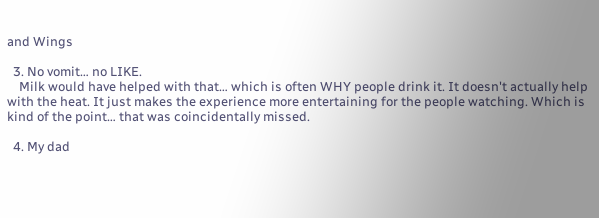and Wings

  3. No vomit… no LIKE.
    Milk would have helped with that… which is often WHY people drink it. It doesn't actually help with the heat. It just makes the experience more entertaining for the people watching. Which is kind of the point… that was coincidentally missed.

  4. My dad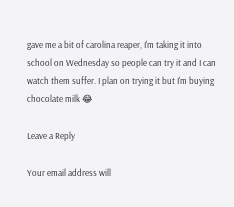gave me a bit of carolina reaper, I'm taking it into school on Wednesday so people can try it and I can watch them suffer. I plan on trying it but I'm buying chocolate milk 😂

Leave a Reply

Your email address will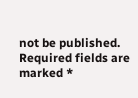not be published. Required fields are marked *